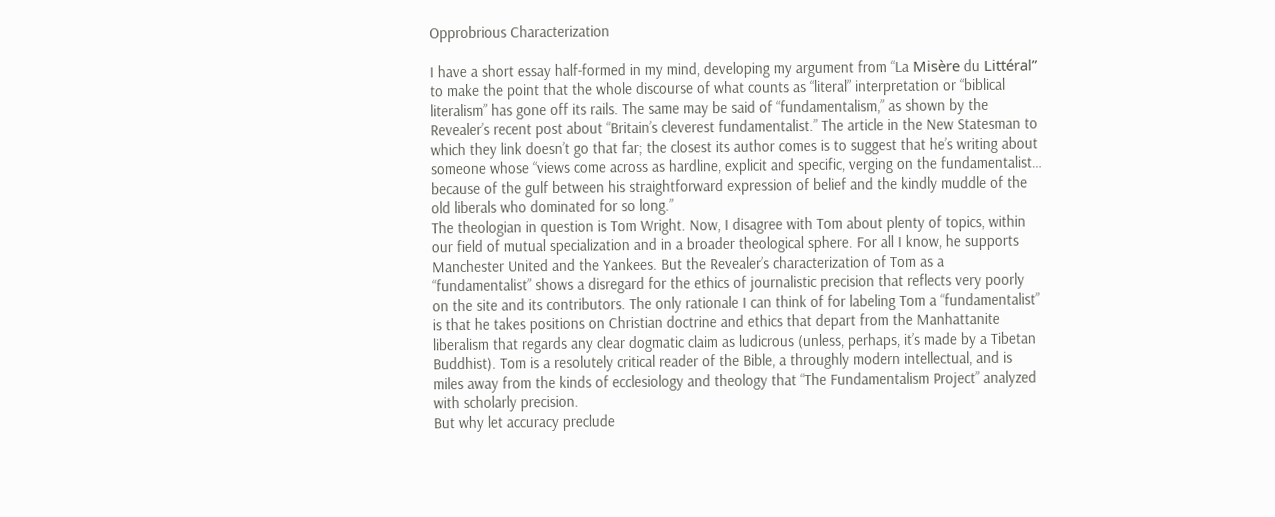Opprobrious Characterization

I have a short essay half-formed in my mind, developing my argument from “La Misère du Littéral” to make the point that the whole discourse of what counts as “literal” interpretation or “biblical literalism” has gone off its rails. The same may be said of “fundamentalism,” as shown by the Revealer’s recent post about “Britain’s cleverest fundamentalist.” The article in the New Statesman to which they link doesn’t go that far; the closest its author comes is to suggest that he’s writing about someone whose “views come across as hardline, explicit and specific, verging on the fundamentalist… because of the gulf between his straightforward expression of belief and the kindly muddle of the old liberals who dominated for so long.”
The theologian in question is Tom Wright. Now, I disagree with Tom about plenty of topics, within our field of mutual specialization and in a broader theological sphere. For all I know, he supports Manchester United and the Yankees. But the Revealer’s characterization of Tom as a “fundamentalist” shows a disregard for the ethics of journalistic precision that reflects very poorly on the site and its contributors. The only rationale I can think of for labeling Tom a “fundamentalist” is that he takes positions on Christian doctrine and ethics that depart from the Manhattanite liberalism that regards any clear dogmatic claim as ludicrous (unless, perhaps, it’s made by a Tibetan Buddhist). Tom is a resolutely critical reader of the Bible, a throughly modern intellectual, and is miles away from the kinds of ecclesiology and theology that “The Fundamentalism Project” analyzed with scholarly precision.
But why let accuracy preclude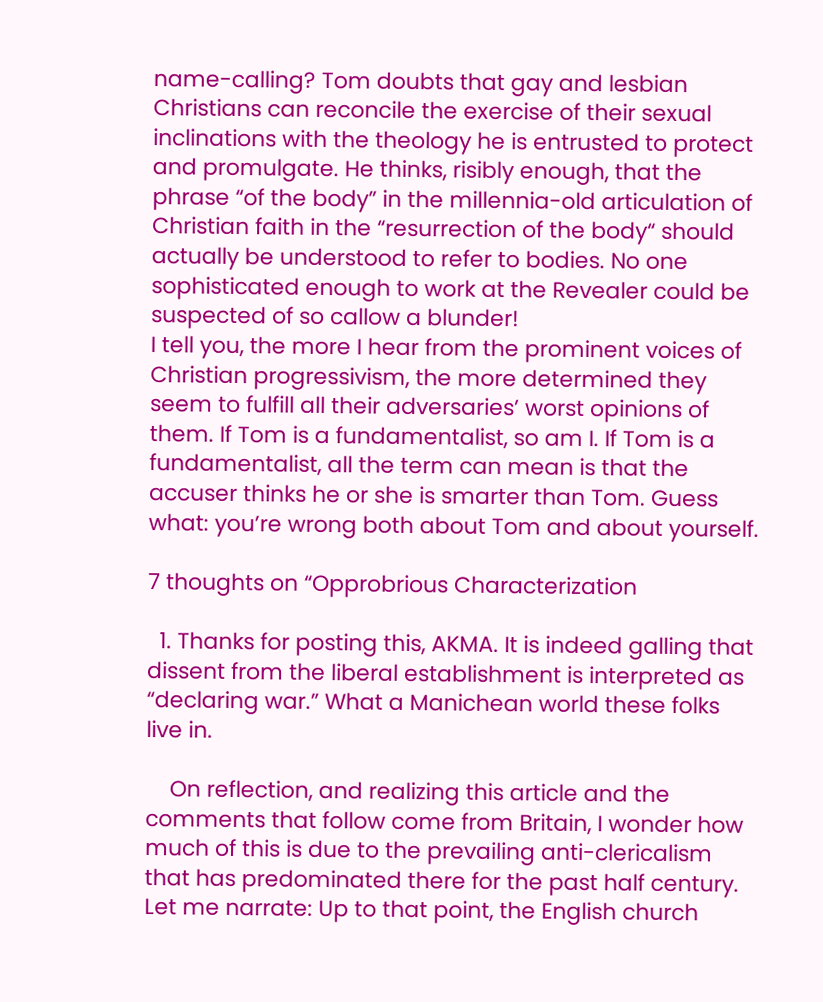name-calling? Tom doubts that gay and lesbian Christians can reconcile the exercise of their sexual inclinations with the theology he is entrusted to protect and promulgate. He thinks, risibly enough, that the phrase “of the body” in the millennia-old articulation of Christian faith in the “resurrection of the body“ should actually be understood to refer to bodies. No one sophisticated enough to work at the Revealer could be suspected of so callow a blunder!
I tell you, the more I hear from the prominent voices of Christian progressivism, the more determined they seem to fulfill all their adversaries’ worst opinions of them. If Tom is a fundamentalist, so am I. If Tom is a fundamentalist, all the term can mean is that the accuser thinks he or she is smarter than Tom. Guess what: you’re wrong both about Tom and about yourself.

7 thoughts on “Opprobrious Characterization

  1. Thanks for posting this, AKMA. It is indeed galling that dissent from the liberal establishment is interpreted as “declaring war.” What a Manichean world these folks live in.

    On reflection, and realizing this article and the comments that follow come from Britain, I wonder how much of this is due to the prevailing anti-clericalism that has predominated there for the past half century. Let me narrate: Up to that point, the English church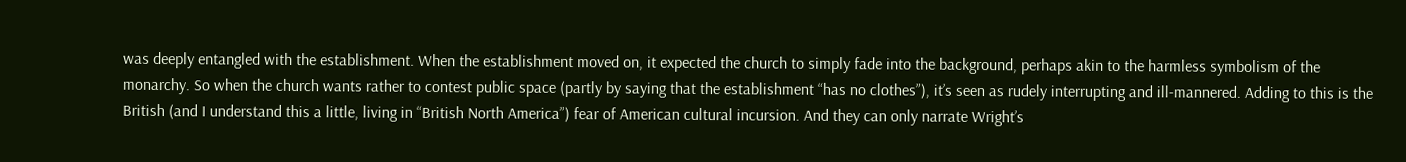was deeply entangled with the establishment. When the establishment moved on, it expected the church to simply fade into the background, perhaps akin to the harmless symbolism of the monarchy. So when the church wants rather to contest public space (partly by saying that the establishment “has no clothes”), it’s seen as rudely interrupting and ill-mannered. Adding to this is the British (and I understand this a little, living in “British North America”) fear of American cultural incursion. And they can only narrate Wright’s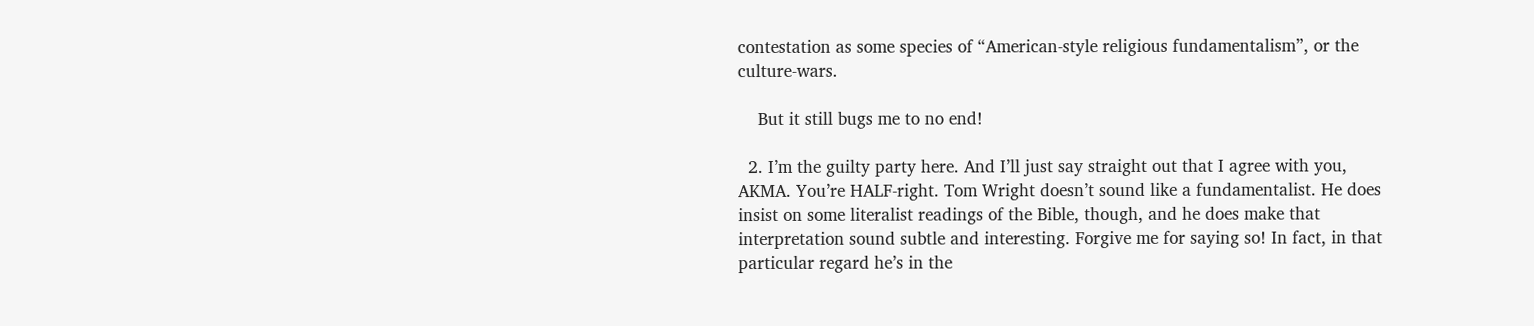contestation as some species of “American-style religious fundamentalism”, or the culture-wars.

    But it still bugs me to no end!

  2. I’m the guilty party here. And I’ll just say straight out that I agree with you, AKMA. You’re HALF-right. Tom Wright doesn’t sound like a fundamentalist. He does insist on some literalist readings of the Bible, though, and he does make that interpretation sound subtle and interesting. Forgive me for saying so! In fact, in that particular regard he’s in the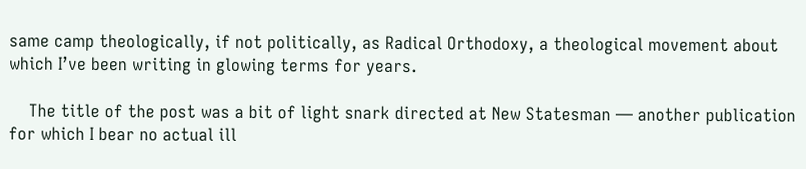same camp theologically, if not politically, as Radical Orthodoxy, a theological movement about which I’ve been writing in glowing terms for years.

    The title of the post was a bit of light snark directed at New Statesman — another publication for which I bear no actual ill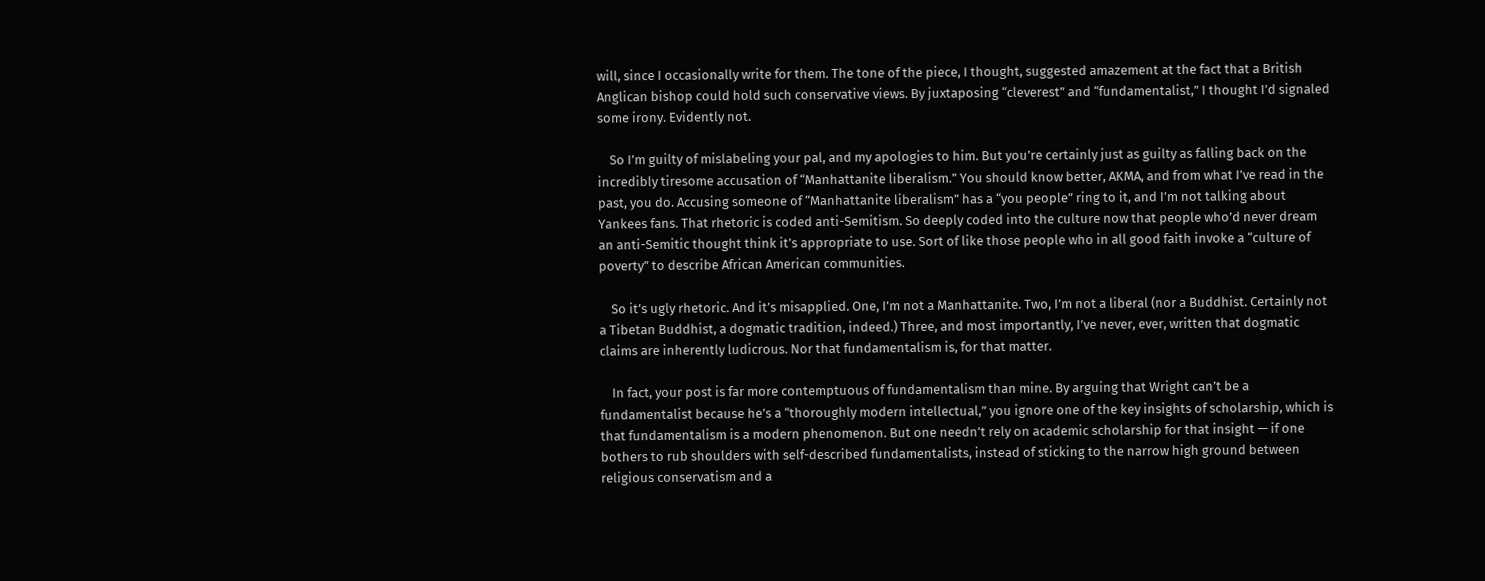will, since I occasionally write for them. The tone of the piece, I thought, suggested amazement at the fact that a British Anglican bishop could hold such conservative views. By juxtaposing “cleverest” and “fundamentalist,” I thought I’d signaled some irony. Evidently not.

    So I’m guilty of mislabeling your pal, and my apologies to him. But you’re certainly just as guilty as falling back on the incredibly tiresome accusation of “Manhattanite liberalism.” You should know better, AKMA, and from what I’ve read in the past, you do. Accusing someone of “Manhattanite liberalism” has a “you people” ring to it, and I’m not talking about Yankees fans. That rhetoric is coded anti-Semitism. So deeply coded into the culture now that people who’d never dream an anti-Semitic thought think it’s appropriate to use. Sort of like those people who in all good faith invoke a “culture of poverty” to describe African American communities.

    So it’s ugly rhetoric. And it’s misapplied. One, I’m not a Manhattanite. Two, I’m not a liberal (nor a Buddhist. Certainly not a Tibetan Buddhist, a dogmatic tradition, indeed.) Three, and most importantly, I’ve never, ever, written that dogmatic claims are inherently ludicrous. Nor that fundamentalism is, for that matter.

    In fact, your post is far more contemptuous of fundamentalism than mine. By arguing that Wright can’t be a fundamentalist because he’s a “thoroughly modern intellectual,” you ignore one of the key insights of scholarship, which is that fundamentalism is a modern phenomenon. But one needn’t rely on academic scholarship for that insight — if one bothers to rub shoulders with self-described fundamentalists, instead of sticking to the narrow high ground between religious conservatism and a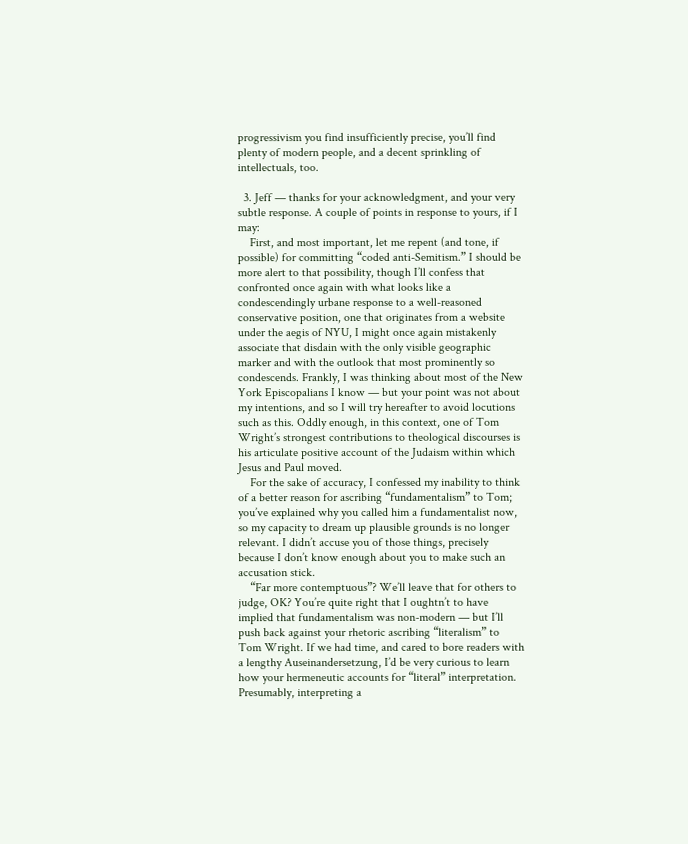progressivism you find insufficiently precise, you’ll find plenty of modern people, and a decent sprinkling of intellectuals, too.

  3. Jeff — thanks for your acknowledgment, and your very subtle response. A couple of points in response to yours, if I may:
    First, and most important, let me repent (and tone, if possible) for committing “coded anti-Semitism.” I should be more alert to that possibility, though I’ll confess that confronted once again with what looks like a condescendingly urbane response to a well-reasoned conservative position, one that originates from a website under the aegis of NYU, I might once again mistakenly associate that disdain with the only visible geographic marker and with the outlook that most prominently so condescends. Frankly, I was thinking about most of the New York Episcopalians I know — but your point was not about my intentions, and so I will try hereafter to avoid locutions such as this. Oddly enough, in this context, one of Tom Wright’s strongest contributions to theological discourses is his articulate positive account of the Judaism within which Jesus and Paul moved.
    For the sake of accuracy, I confessed my inability to think of a better reason for ascribing “fundamentalism” to Tom; you’ve explained why you called him a fundamentalist now, so my capacity to dream up plausible grounds is no longer relevant. I didn’t accuse you of those things, precisely because I don’t know enough about you to make such an accusation stick.
    “Far more contemptuous”? We’ll leave that for others to judge, OK? You’re quite right that I oughtn’t to have implied that fundamentalism was non-modern — but I’ll push back against your rhetoric ascribing “literalism” to Tom Wright. If we had time, and cared to bore readers with a lengthy Auseinandersetzung, I’d be very curious to learn how your hermeneutic accounts for “literal” interpretation. Presumably, interpreting a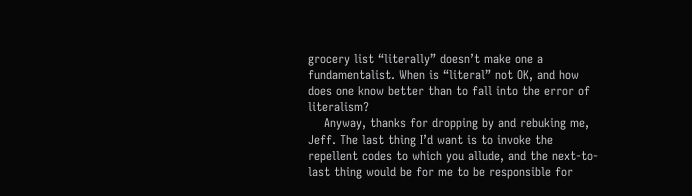grocery list “literally” doesn’t make one a fundamentalist. When is “literal” not OK, and how does one know better than to fall into the error of literalism?
    Anyway, thanks for dropping by and rebuking me, Jeff. The last thing I’d want is to invoke the repellent codes to which you allude, and the next-to-last thing would be for me to be responsible for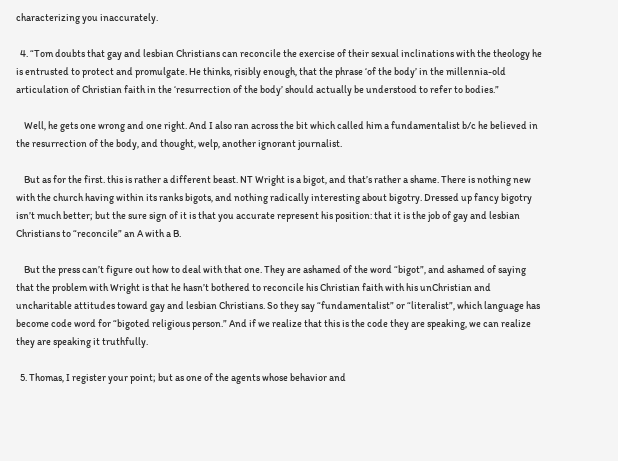characterizing you inaccurately.

  4. “Tom doubts that gay and lesbian Christians can reconcile the exercise of their sexual inclinations with the theology he is entrusted to protect and promulgate. He thinks, risibly enough, that the phrase ‘of the body’ in the millennia-old articulation of Christian faith in the ‘resurrection of the body’ should actually be understood to refer to bodies.”

    Well, he gets one wrong and one right. And I also ran across the bit which called him a fundamentalist b/c he believed in the resurrection of the body, and thought, welp, another ignorant journalist.

    But as for the first. this is rather a different beast. NT Wright is a bigot, and that’s rather a shame. There is nothing new with the church having within its ranks bigots, and nothing radically interesting about bigotry. Dressed up fancy bigotry isn’t much better; but the sure sign of it is that you accurate represent his position: that it is the job of gay and lesbian Christians to “reconcile” an A with a B.

    But the press can’t figure out how to deal with that one. They are ashamed of the word “bigot”, and ashamed of saying that the problem with Wright is that he hasn’t bothered to reconcile his Christian faith with his unChristian and uncharitable attitudes toward gay and lesbian Christians. So they say “fundamentalist” or “literalist”, which language has become code word for “bigoted religious person.” And if we realize that this is the code they are speaking, we can realize they are speaking it truthfully.

  5. Thomas, I register your point; but as one of the agents whose behavior and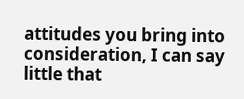attitudes you bring into consideration, I can say little that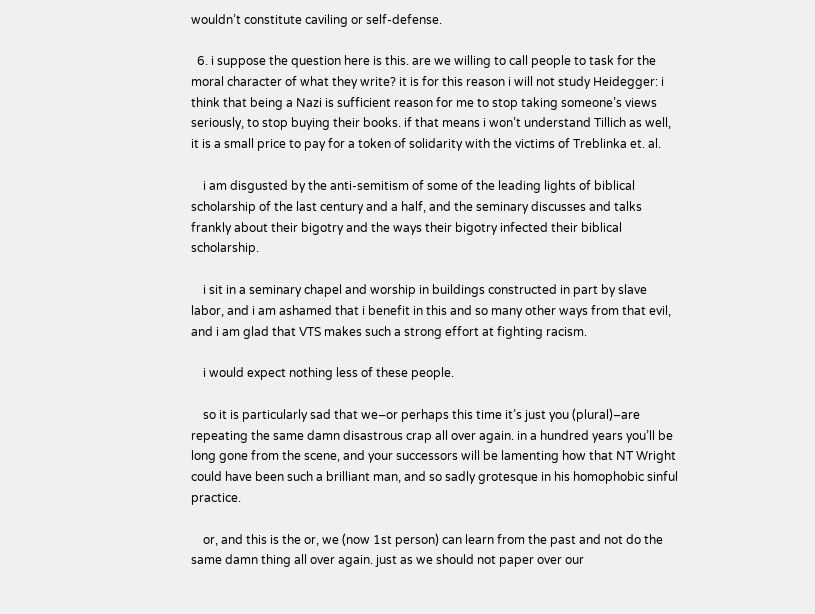wouldn’t constitute caviling or self-defense.

  6. i suppose the question here is this. are we willing to call people to task for the moral character of what they write? it is for this reason i will not study Heidegger: i think that being a Nazi is sufficient reason for me to stop taking someone’s views seriously, to stop buying their books. if that means i won’t understand Tillich as well, it is a small price to pay for a token of solidarity with the victims of Treblinka et. al.

    i am disgusted by the anti-semitism of some of the leading lights of biblical scholarship of the last century and a half, and the seminary discusses and talks frankly about their bigotry and the ways their bigotry infected their biblical scholarship.

    i sit in a seminary chapel and worship in buildings constructed in part by slave labor, and i am ashamed that i benefit in this and so many other ways from that evil, and i am glad that VTS makes such a strong effort at fighting racism.

    i would expect nothing less of these people.

    so it is particularly sad that we–or perhaps this time it’s just you (plural)–are repeating the same damn disastrous crap all over again. in a hundred years you’ll be long gone from the scene, and your successors will be lamenting how that NT Wright could have been such a brilliant man, and so sadly grotesque in his homophobic sinful practice.

    or, and this is the or, we (now 1st person) can learn from the past and not do the same damn thing all over again. just as we should not paper over our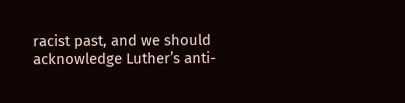racist past, and we should acknowledge Luther’s anti-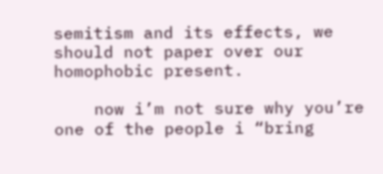semitism and its effects, we should not paper over our homophobic present.

    now i’m not sure why you’re one of the people i “bring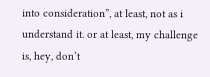into consideration”, at least, not as i understand it. or at least, my challenge is, hey, don’t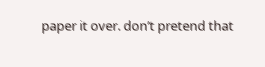paper it over. don’t pretend that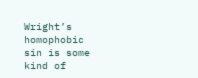Wright’s homophobic sin is some kind of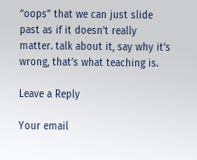“oops” that we can just slide past as if it doesn’t really matter. talk about it, say why it’s wrong, that’s what teaching is.

Leave a Reply

Your email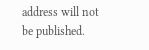address will not be published.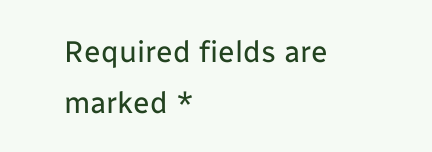Required fields are marked *